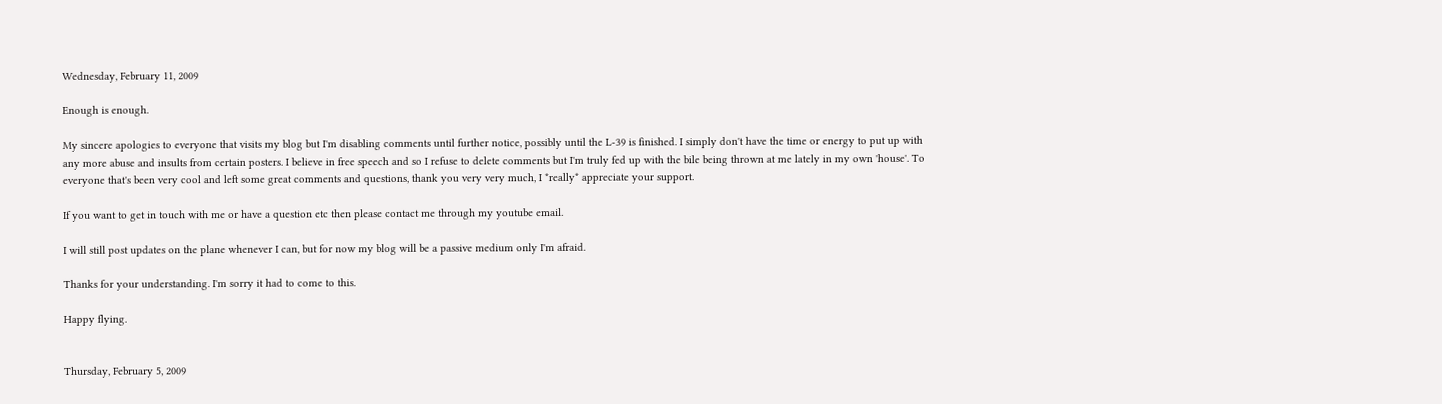Wednesday, February 11, 2009

Enough is enough.

My sincere apologies to everyone that visits my blog but I'm disabling comments until further notice, possibly until the L-39 is finished. I simply don't have the time or energy to put up with any more abuse and insults from certain posters. I believe in free speech and so I refuse to delete comments but I'm truly fed up with the bile being thrown at me lately in my own 'house'. To everyone that's been very cool and left some great comments and questions, thank you very very much, I *really* appreciate your support.

If you want to get in touch with me or have a question etc then please contact me through my youtube email.

I will still post updates on the plane whenever I can, but for now my blog will be a passive medium only I'm afraid.

Thanks for your understanding. I'm sorry it had to come to this.

Happy flying.


Thursday, February 5, 2009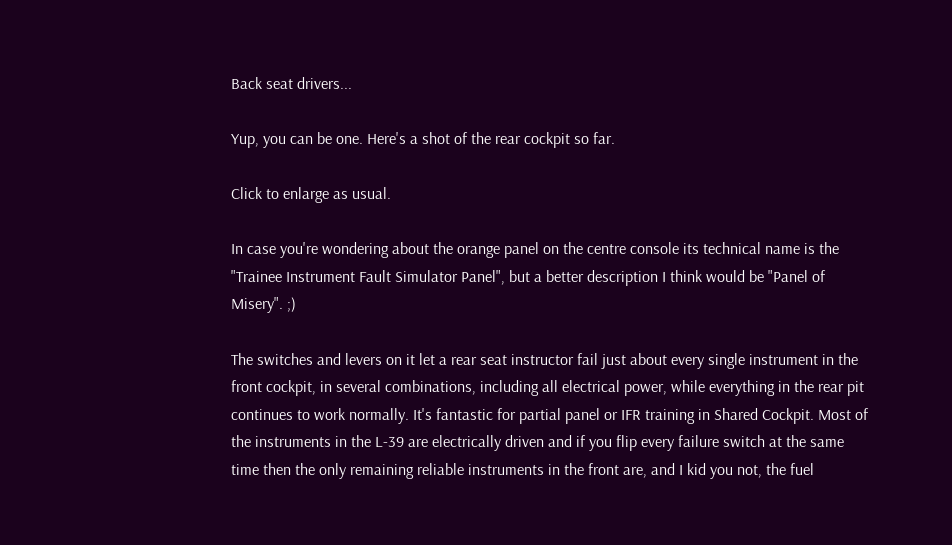Back seat drivers...

Yup, you can be one. Here's a shot of the rear cockpit so far.

Click to enlarge as usual.

In case you're wondering about the orange panel on the centre console its technical name is the "Trainee Instrument Fault Simulator Panel", but a better description I think would be "Panel of Misery". ;)

The switches and levers on it let a rear seat instructor fail just about every single instrument in the front cockpit, in several combinations, including all electrical power, while everything in the rear pit continues to work normally. It's fantastic for partial panel or IFR training in Shared Cockpit. Most of the instruments in the L-39 are electrically driven and if you flip every failure switch at the same time then the only remaining reliable instruments in the front are, and I kid you not, the fuel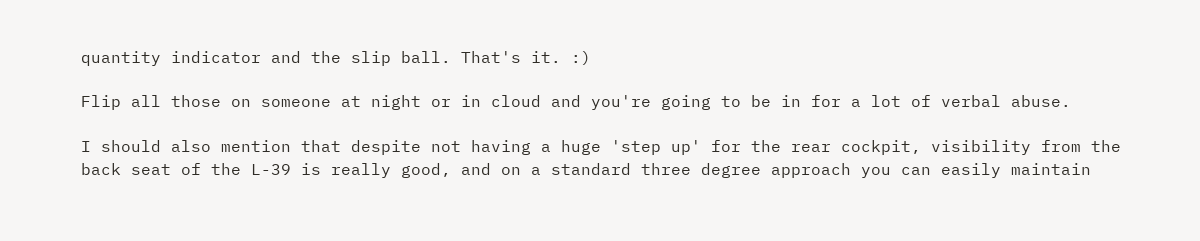quantity indicator and the slip ball. That's it. :)

Flip all those on someone at night or in cloud and you're going to be in for a lot of verbal abuse.

I should also mention that despite not having a huge 'step up' for the rear cockpit, visibility from the back seat of the L-39 is really good, and on a standard three degree approach you can easily maintain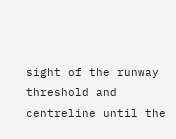sight of the runway threshold and centreline until the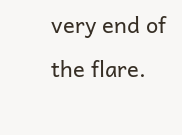very end of the flare.